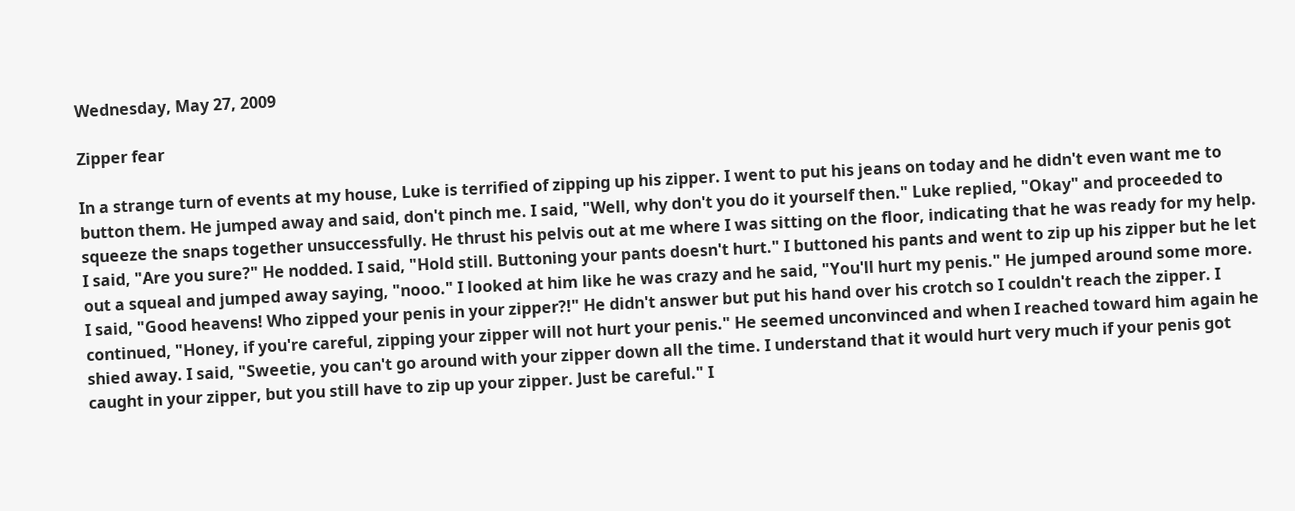Wednesday, May 27, 2009

Zipper fear

In a strange turn of events at my house, Luke is terrified of zipping up his zipper. I went to put his jeans on today and he didn't even want me to button them. He jumped away and said, don't pinch me. I said, "Well, why don't you do it yourself then." Luke replied, "Okay" and proceeded to squeeze the snaps together unsuccessfully. He thrust his pelvis out at me where I was sitting on the floor, indicating that he was ready for my help. I said, "Are you sure?" He nodded. I said, "Hold still. Buttoning your pants doesn't hurt." I buttoned his pants and went to zip up his zipper but he let out a squeal and jumped away saying, "nooo." I looked at him like he was crazy and he said, "You'll hurt my penis." He jumped around some more. I said, "Good heavens! Who zipped your penis in your zipper?!" He didn't answer but put his hand over his crotch so I couldn't reach the zipper. I continued, "Honey, if you're careful, zipping your zipper will not hurt your penis." He seemed unconvinced and when I reached toward him again he shied away. I said, "Sweetie, you can't go around with your zipper down all the time. I understand that it would hurt very much if your penis got caught in your zipper, but you still have to zip up your zipper. Just be careful." I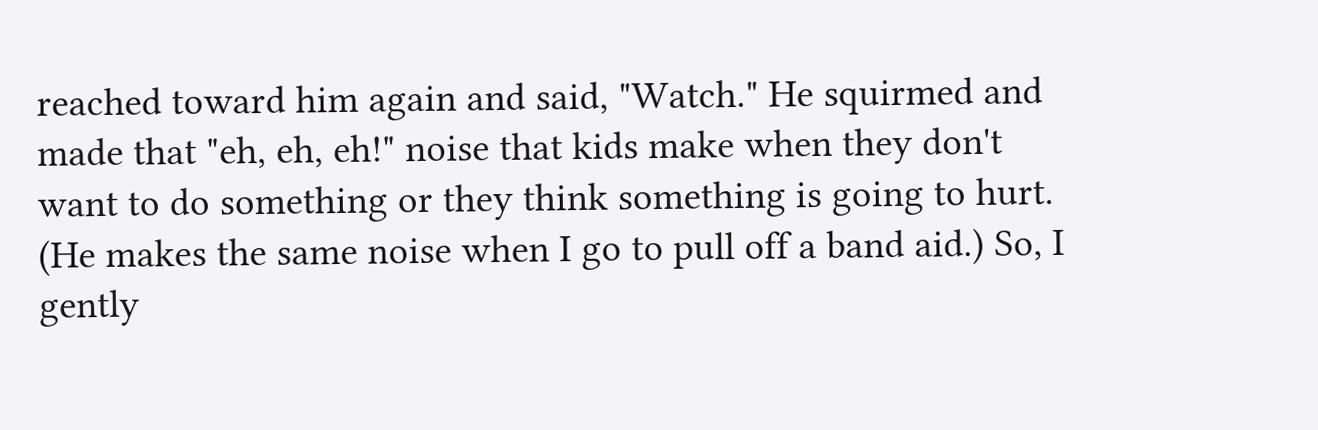reached toward him again and said, "Watch." He squirmed and made that "eh, eh, eh!" noise that kids make when they don't want to do something or they think something is going to hurt. (He makes the same noise when I go to pull off a band aid.) So, I gently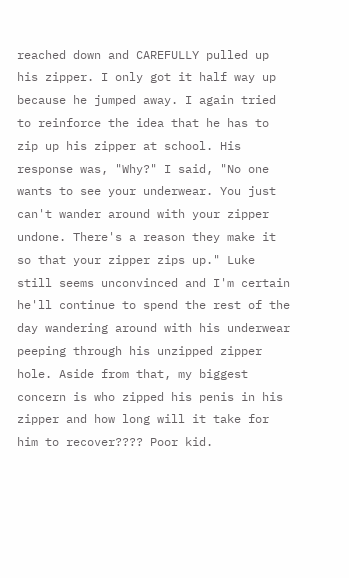reached down and CAREFULLY pulled up his zipper. I only got it half way up because he jumped away. I again tried to reinforce the idea that he has to zip up his zipper at school. His response was, "Why?" I said, "No one wants to see your underwear. You just can't wander around with your zipper undone. There's a reason they make it so that your zipper zips up." Luke still seems unconvinced and I'm certain he'll continue to spend the rest of the day wandering around with his underwear peeping through his unzipped zipper hole. Aside from that, my biggest concern is who zipped his penis in his zipper and how long will it take for him to recover???? Poor kid.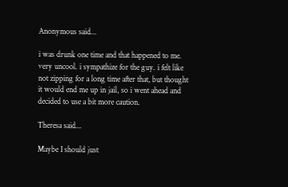Anonymous said...

i was drunk one time and that happened to me. very uncool. i sympathize for the guy. i felt like not zipping for a long time after that, but thought it would end me up in jail, so i went ahead and decided to use a bit more caution.

Theresa said...

Maybe I should just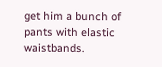get him a bunch of pants with elastic waistbands.